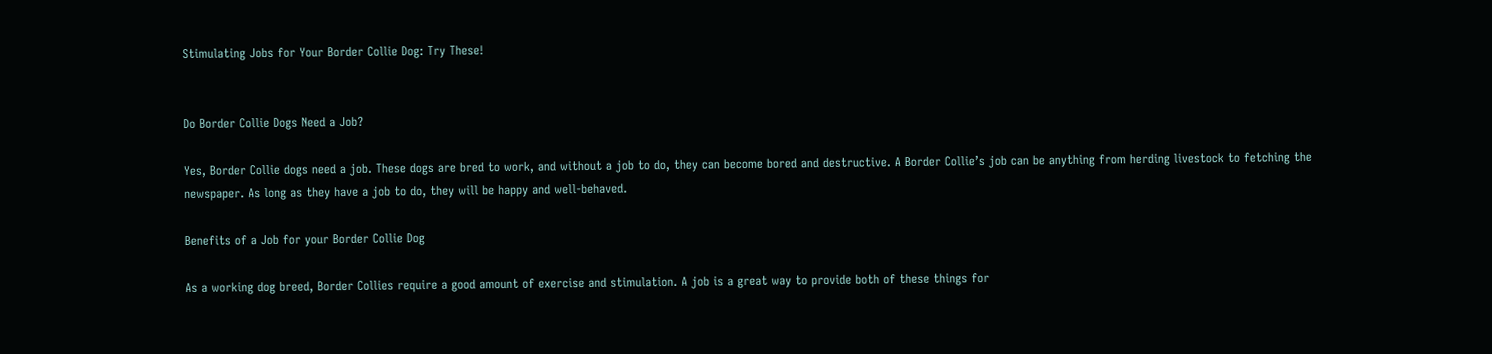Stimulating Jobs for Your Border Collie Dog: Try These!


Do Border Collie Dogs Need a Job?

Yes, Border Collie dogs need a job. These dogs are bred to work, and without a job to do, they can become bored and destructive. A Border Collie’s job can be anything from herding livestock to fetching the newspaper. As long as they have a job to do, they will be happy and well-behaved.

Benefits of a Job for your Border Collie Dog

As a working dog breed, Border Collies require a good amount of exercise and stimulation. A job is a great way to provide both of these things for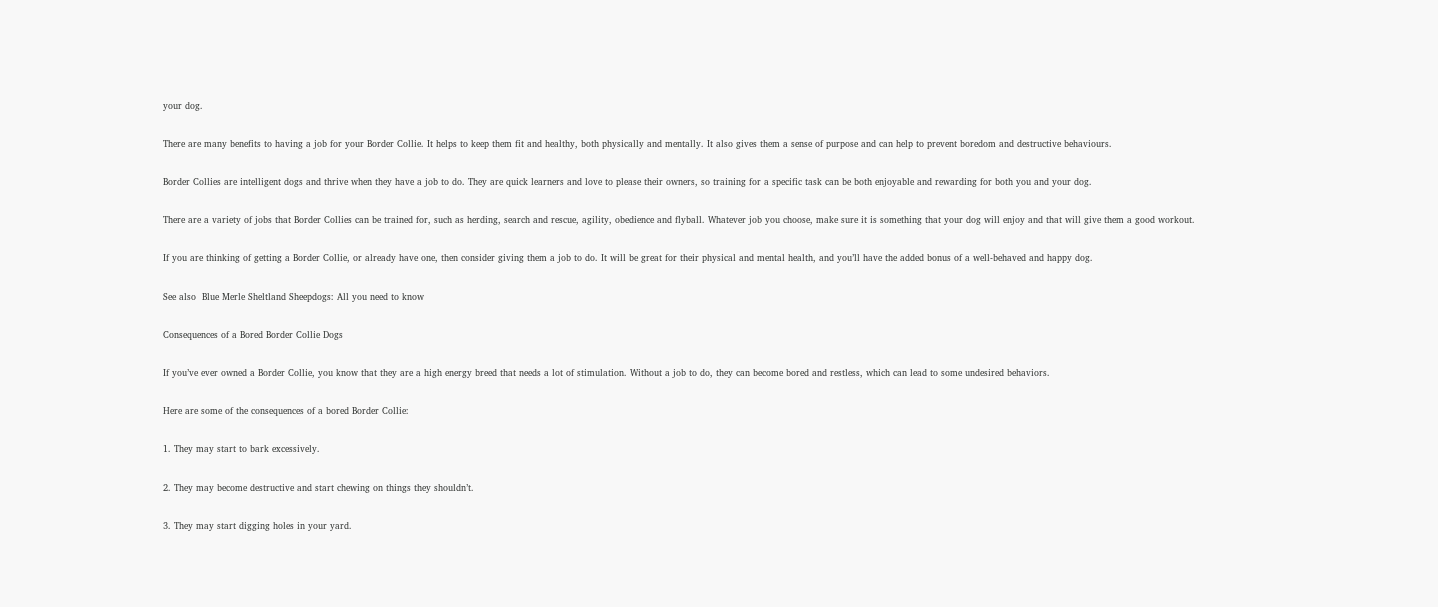your dog.

There are many benefits to having a job for your Border Collie. It helps to keep them fit and healthy, both physically and mentally. It also gives them a sense of purpose and can help to prevent boredom and destructive behaviours.

Border Collies are intelligent dogs and thrive when they have a job to do. They are quick learners and love to please their owners, so training for a specific task can be both enjoyable and rewarding for both you and your dog.

There are a variety of jobs that Border Collies can be trained for, such as herding, search and rescue, agility, obedience and flyball. Whatever job you choose, make sure it is something that your dog will enjoy and that will give them a good workout.

If you are thinking of getting a Border Collie, or already have one, then consider giving them a job to do. It will be great for their physical and mental health, and you’ll have the added bonus of a well-behaved and happy dog.

See also  Blue Merle Sheltland Sheepdogs: All you need to know

Consequences of a Bored Border Collie Dogs

If you’ve ever owned a Border Collie, you know that they are a high energy breed that needs a lot of stimulation. Without a job to do, they can become bored and restless, which can lead to some undesired behaviors.

Here are some of the consequences of a bored Border Collie:

1. They may start to bark excessively.

2. They may become destructive and start chewing on things they shouldn’t.

3. They may start digging holes in your yard.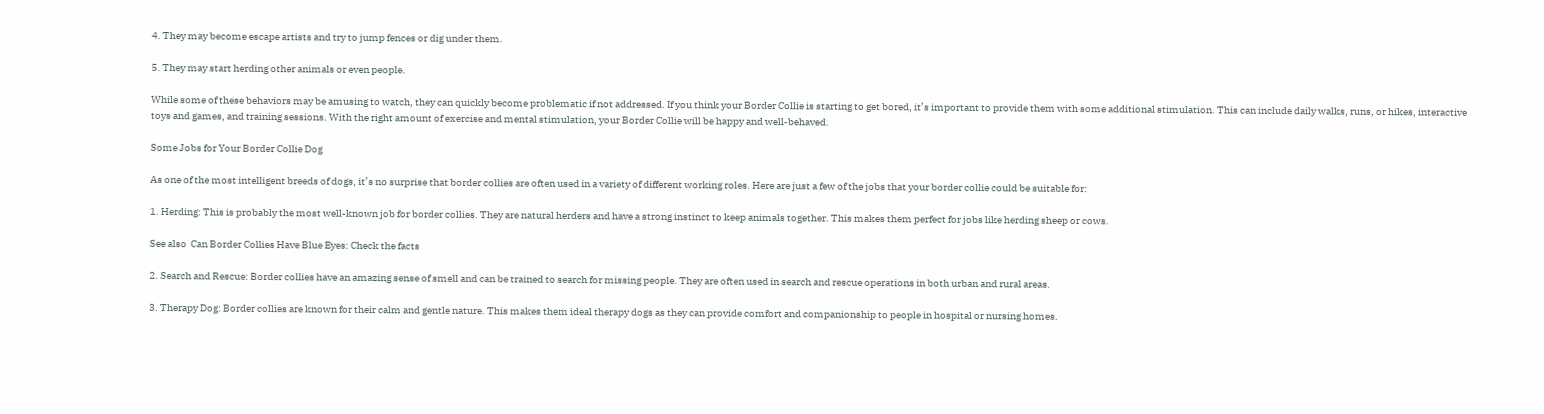4. They may become escape artists and try to jump fences or dig under them.

5. They may start herding other animals or even people.

While some of these behaviors may be amusing to watch, they can quickly become problematic if not addressed. If you think your Border Collie is starting to get bored, it’s important to provide them with some additional stimulation. This can include daily walks, runs, or hikes, interactive toys and games, and training sessions. With the right amount of exercise and mental stimulation, your Border Collie will be happy and well-behaved.

Some Jobs for Your Border Collie Dog

As one of the most intelligent breeds of dogs, it’s no surprise that border collies are often used in a variety of different working roles. Here are just a few of the jobs that your border collie could be suitable for:

1. Herding: This is probably the most well-known job for border collies. They are natural herders and have a strong instinct to keep animals together. This makes them perfect for jobs like herding sheep or cows.

See also  Can Border Collies Have Blue Eyes: Check the facts

2. Search and Rescue: Border collies have an amazing sense of smell and can be trained to search for missing people. They are often used in search and rescue operations in both urban and rural areas.

3. Therapy Dog: Border collies are known for their calm and gentle nature. This makes them ideal therapy dogs as they can provide comfort and companionship to people in hospital or nursing homes.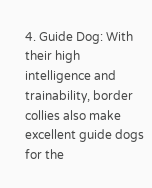4. Guide Dog: With their high intelligence and trainability, border collies also make excellent guide dogs for the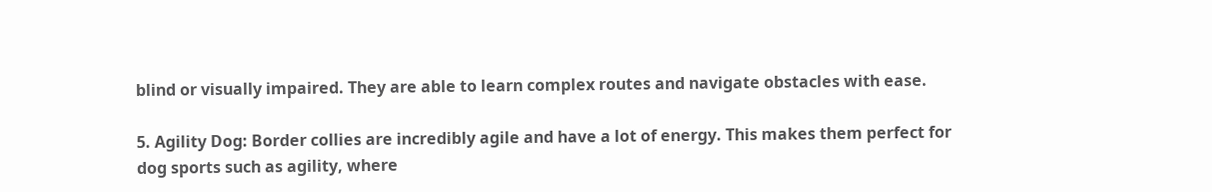blind or visually impaired. They are able to learn complex routes and navigate obstacles with ease.

5. Agility Dog: Border collies are incredibly agile and have a lot of energy. This makes them perfect for dog sports such as agility, where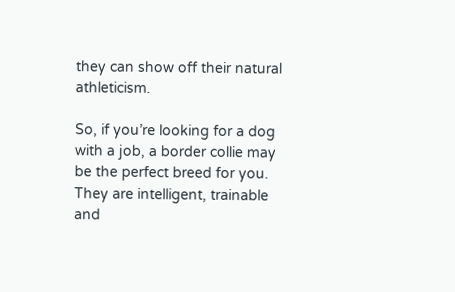they can show off their natural athleticism.

So, if you’re looking for a dog with a job, a border collie may be the perfect breed for you. They are intelligent, trainable and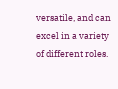versatile, and can excel in a variety of different roles.